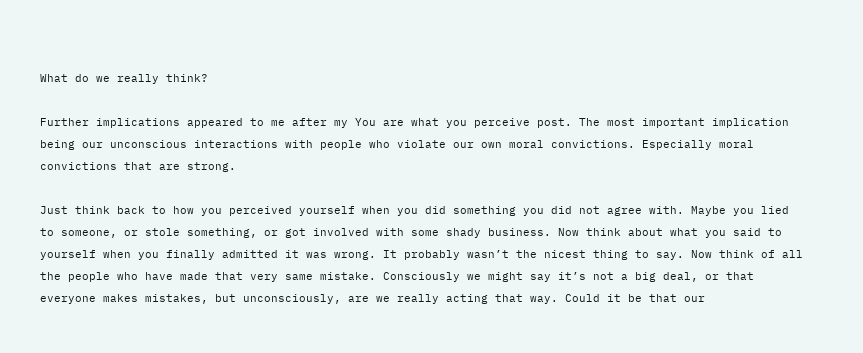What do we really think?

Further implications appeared to me after my You are what you perceive post. The most important implication being our unconscious interactions with people who violate our own moral convictions. Especially moral convictions that are strong.

Just think back to how you perceived yourself when you did something you did not agree with. Maybe you lied to someone, or stole something, or got involved with some shady business. Now think about what you said to yourself when you finally admitted it was wrong. It probably wasn’t the nicest thing to say. Now think of all the people who have made that very same mistake. Consciously we might say it’s not a big deal, or that everyone makes mistakes, but unconsciously, are we really acting that way. Could it be that our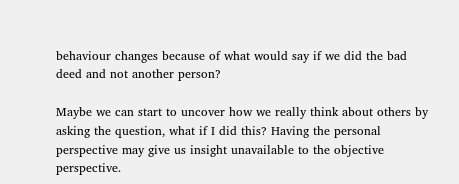behaviour changes because of what would say if we did the bad deed and not another person?

Maybe we can start to uncover how we really think about others by asking the question, what if I did this? Having the personal perspective may give us insight unavailable to the objective perspective.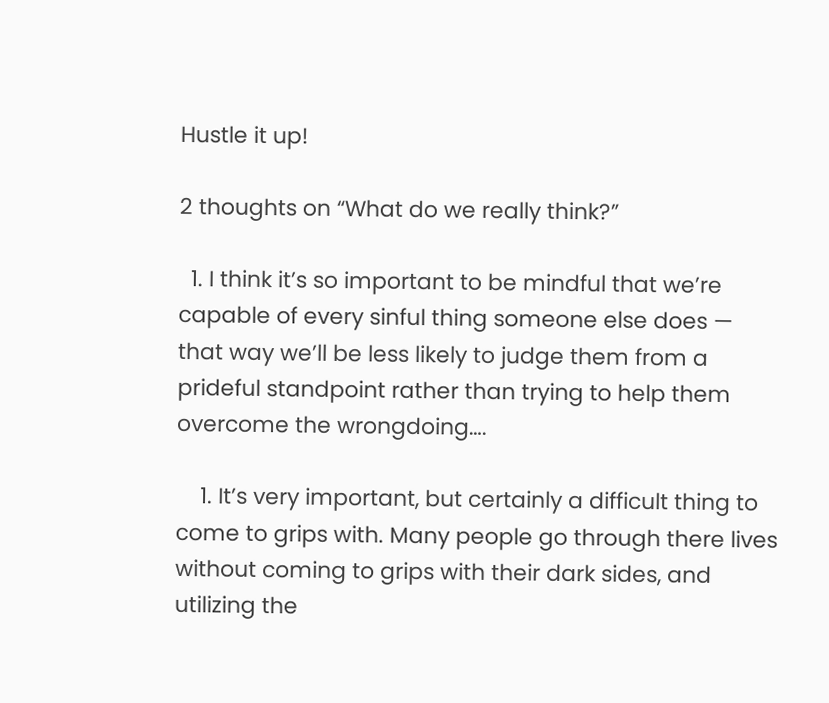Hustle it up!

2 thoughts on “What do we really think?”

  1. I think it’s so important to be mindful that we’re capable of every sinful thing someone else does — that way we’ll be less likely to judge them from a prideful standpoint rather than trying to help them overcome the wrongdoing….

    1. It’s very important, but certainly a difficult thing to come to grips with. Many people go through there lives without coming to grips with their dark sides, and utilizing the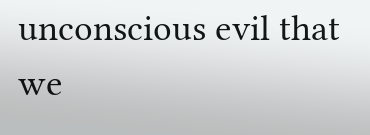unconscious evil that we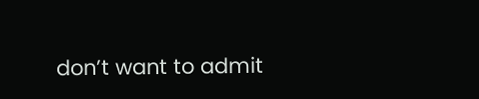don’t want to admit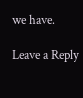we have.

Leave a Reply